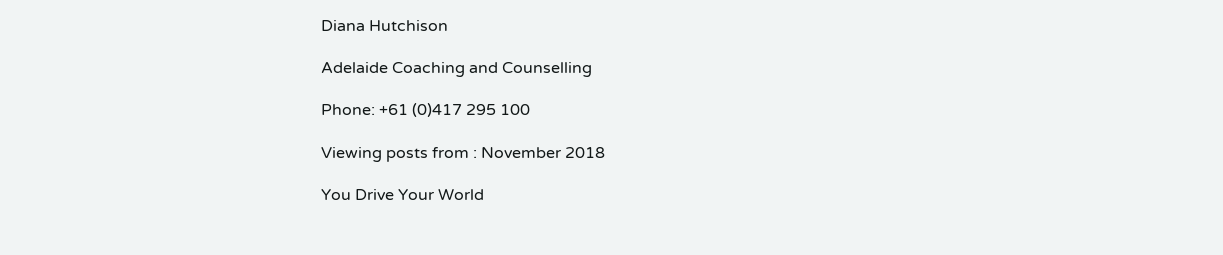Diana Hutchison

Adelaide Coaching and Counselling

Phone: +61 (0)417 295 100

Viewing posts from : November 2018

You Drive Your World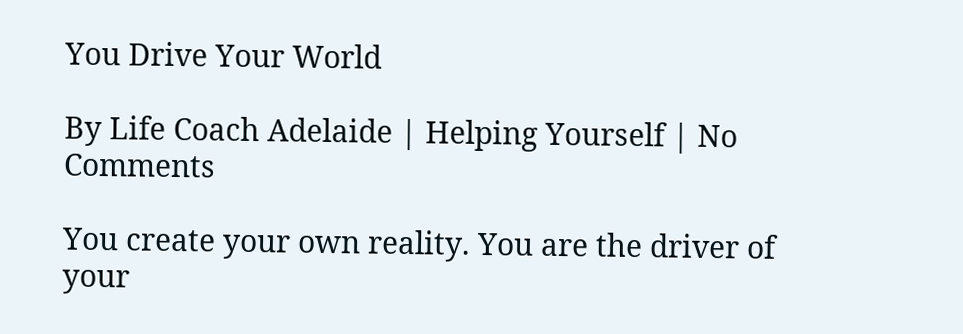You Drive Your World

By Life Coach Adelaide | Helping Yourself | No Comments

You create your own reality. You are the driver of your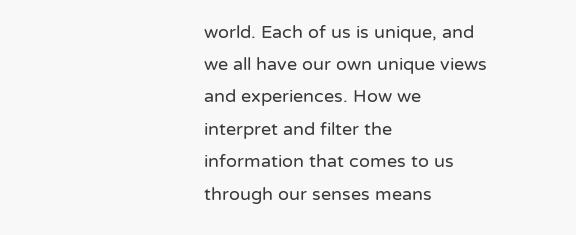world. Each of us is unique, and we all have our own unique views and experiences. How we interpret and filter the information that comes to us through our senses means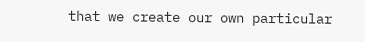that we create our own particular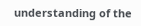understanding of the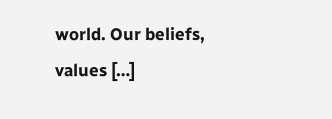world. Our beliefs, values […]